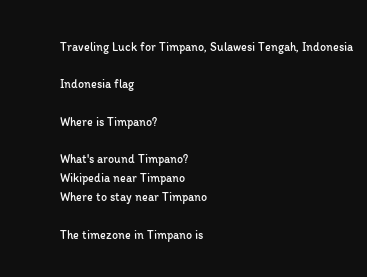Traveling Luck for Timpano, Sulawesi Tengah, Indonesia

Indonesia flag

Where is Timpano?

What's around Timpano?
Wikipedia near Timpano
Where to stay near Timpano

The timezone in Timpano is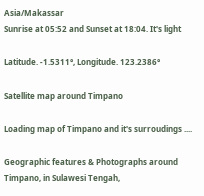Asia/Makassar
Sunrise at 05:52 and Sunset at 18:04. It's light

Latitude. -1.5311°, Longitude. 123.2386°

Satellite map around Timpano

Loading map of Timpano and it's surroudings ....

Geographic features & Photographs around Timpano, in Sulawesi Tengah,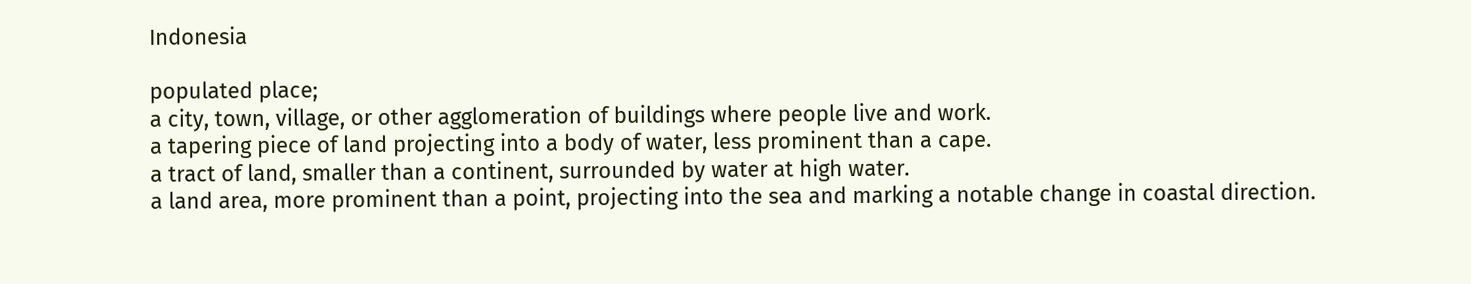Indonesia

populated place;
a city, town, village, or other agglomeration of buildings where people live and work.
a tapering piece of land projecting into a body of water, less prominent than a cape.
a tract of land, smaller than a continent, surrounded by water at high water.
a land area, more prominent than a point, projecting into the sea and marking a notable change in coastal direction.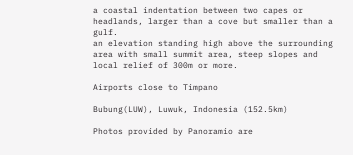a coastal indentation between two capes or headlands, larger than a cove but smaller than a gulf.
an elevation standing high above the surrounding area with small summit area, steep slopes and local relief of 300m or more.

Airports close to Timpano

Bubung(LUW), Luwuk, Indonesia (152.5km)

Photos provided by Panoramio are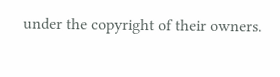under the copyright of their owners.